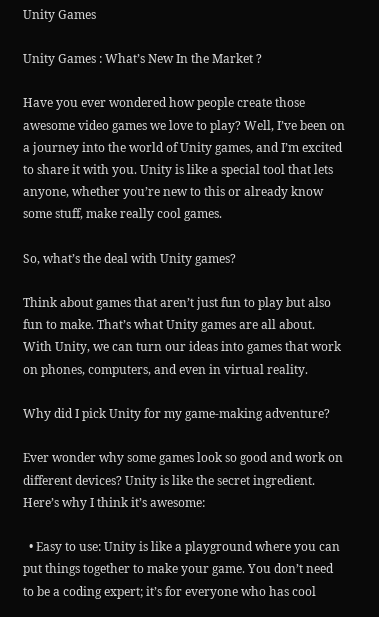Unity Games

Unity Games : What’s New In the Market ?

Have you ever wondered how people create those awesome video games we love to play? Well, I’ve been on a journey into the world of Unity games, and I’m excited to share it with you. Unity is like a special tool that lets anyone, whether you’re new to this or already know some stuff, make really cool games.

So, what’s the deal with Unity games?

Think about games that aren’t just fun to play but also fun to make. That’s what Unity games are all about. With Unity, we can turn our ideas into games that work on phones, computers, and even in virtual reality.

Why did I pick Unity for my game-making adventure?

Ever wonder why some games look so good and work on different devices? Unity is like the secret ingredient. Here’s why I think it’s awesome:

  • Easy to use: Unity is like a playground where you can put things together to make your game. You don’t need to be a coding expert; it’s for everyone who has cool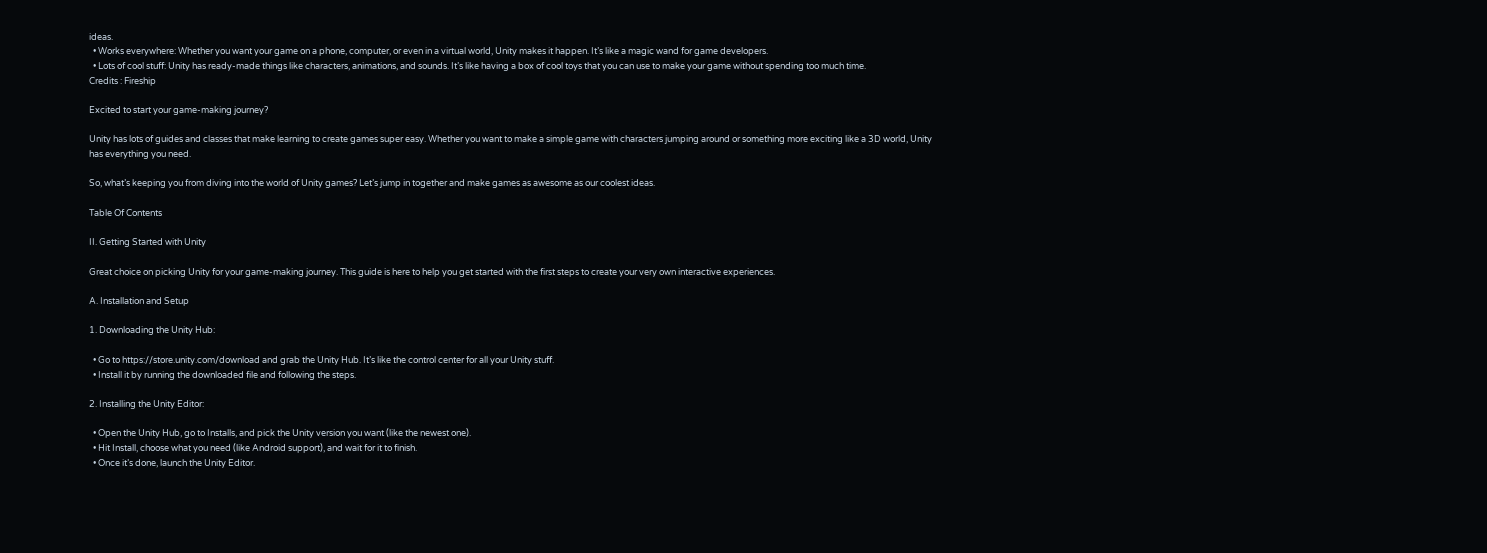ideas.
  • Works everywhere: Whether you want your game on a phone, computer, or even in a virtual world, Unity makes it happen. It’s like a magic wand for game developers.
  • Lots of cool stuff: Unity has ready-made things like characters, animations, and sounds. It’s like having a box of cool toys that you can use to make your game without spending too much time.
Credits : Fireship

Excited to start your game-making journey?

Unity has lots of guides and classes that make learning to create games super easy. Whether you want to make a simple game with characters jumping around or something more exciting like a 3D world, Unity has everything you need.

So, what’s keeping you from diving into the world of Unity games? Let’s jump in together and make games as awesome as our coolest ideas.

Table Of Contents

II. Getting Started with Unity

Great choice on picking Unity for your game-making journey. This guide is here to help you get started with the first steps to create your very own interactive experiences.

A. Installation and Setup

1. Downloading the Unity Hub:

  • Go to https://store.unity.com/download and grab the Unity Hub. It’s like the control center for all your Unity stuff.
  • Install it by running the downloaded file and following the steps.

2. Installing the Unity Editor:

  • Open the Unity Hub, go to Installs, and pick the Unity version you want (like the newest one).
  • Hit Install, choose what you need (like Android support), and wait for it to finish.
  • Once it’s done, launch the Unity Editor.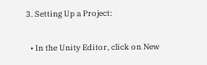3. Setting Up a Project:

  • In the Unity Editor, click on New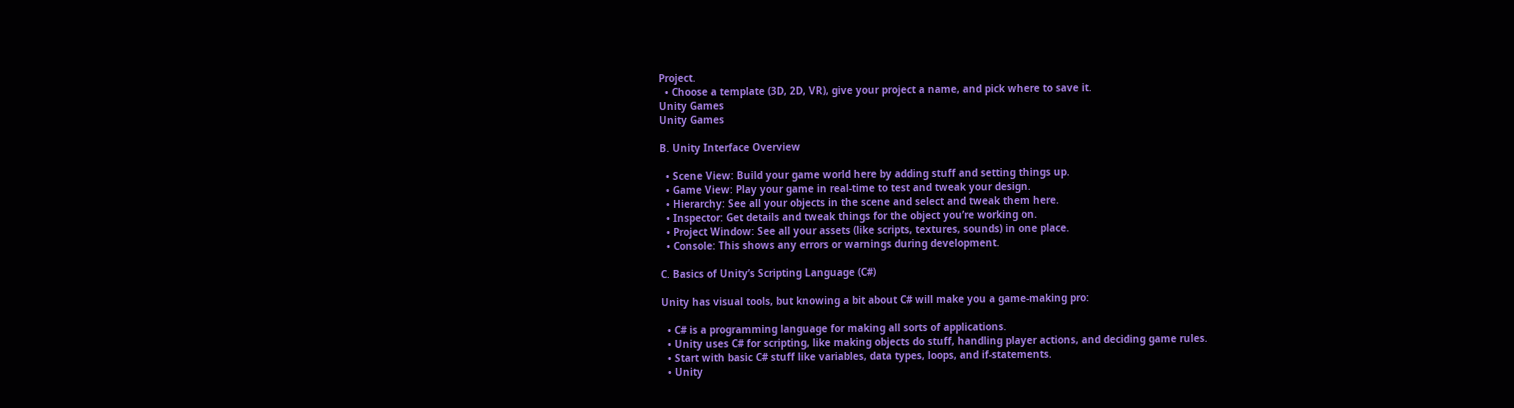Project.
  • Choose a template (3D, 2D, VR), give your project a name, and pick where to save it.
Unity Games
Unity Games

B. Unity Interface Overview

  • Scene View: Build your game world here by adding stuff and setting things up.
  • Game View: Play your game in real-time to test and tweak your design.
  • Hierarchy: See all your objects in the scene and select and tweak them here.
  • Inspector: Get details and tweak things for the object you’re working on.
  • Project Window: See all your assets (like scripts, textures, sounds) in one place.
  • Console: This shows any errors or warnings during development.

C. Basics of Unity’s Scripting Language (C#)

Unity has visual tools, but knowing a bit about C# will make you a game-making pro:

  • C# is a programming language for making all sorts of applications.
  • Unity uses C# for scripting, like making objects do stuff, handling player actions, and deciding game rules.
  • Start with basic C# stuff like variables, data types, loops, and if-statements.
  • Unity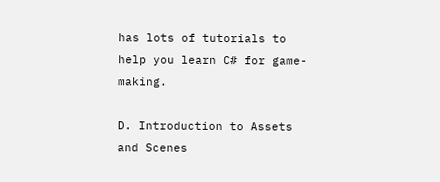has lots of tutorials to help you learn C# for game-making.

D. Introduction to Assets and Scenes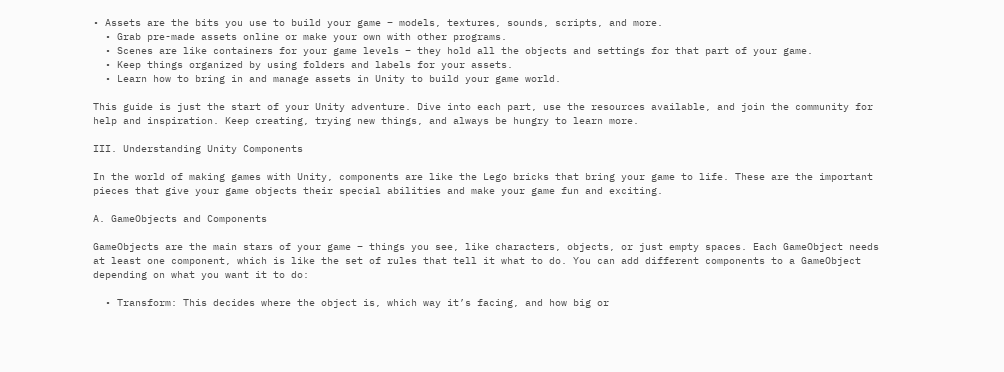• Assets are the bits you use to build your game – models, textures, sounds, scripts, and more.
  • Grab pre-made assets online or make your own with other programs.
  • Scenes are like containers for your game levels – they hold all the objects and settings for that part of your game.
  • Keep things organized by using folders and labels for your assets.
  • Learn how to bring in and manage assets in Unity to build your game world.

This guide is just the start of your Unity adventure. Dive into each part, use the resources available, and join the community for help and inspiration. Keep creating, trying new things, and always be hungry to learn more.

III. Understanding Unity Components

In the world of making games with Unity, components are like the Lego bricks that bring your game to life. These are the important pieces that give your game objects their special abilities and make your game fun and exciting.

A. GameObjects and Components

GameObjects are the main stars of your game – things you see, like characters, objects, or just empty spaces. Each GameObject needs at least one component, which is like the set of rules that tell it what to do. You can add different components to a GameObject depending on what you want it to do:

  • Transform: This decides where the object is, which way it’s facing, and how big or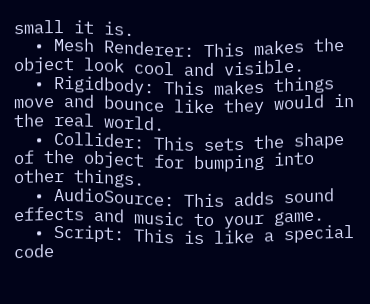small it is.
  • Mesh Renderer: This makes the object look cool and visible.
  • Rigidbody: This makes things move and bounce like they would in the real world.
  • Collider: This sets the shape of the object for bumping into other things.
  • AudioSource: This adds sound effects and music to your game.
  • Script: This is like a special code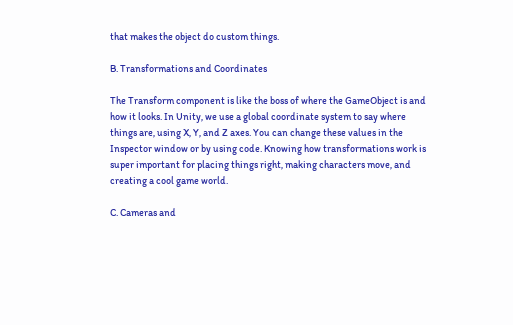that makes the object do custom things.

B. Transformations and Coordinates

The Transform component is like the boss of where the GameObject is and how it looks. In Unity, we use a global coordinate system to say where things are, using X, Y, and Z axes. You can change these values in the Inspector window or by using code. Knowing how transformations work is super important for placing things right, making characters move, and creating a cool game world.

C. Cameras and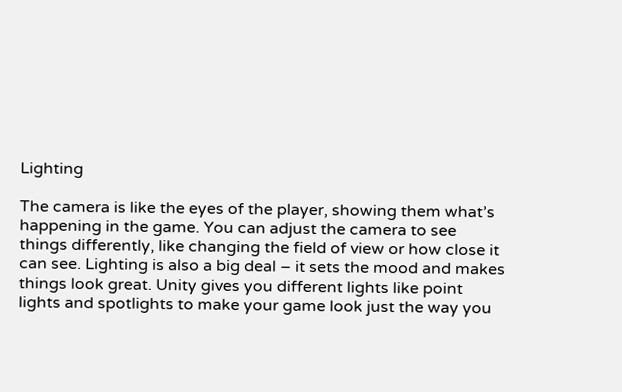Lighting

The camera is like the eyes of the player, showing them what’s happening in the game. You can adjust the camera to see things differently, like changing the field of view or how close it can see. Lighting is also a big deal – it sets the mood and makes things look great. Unity gives you different lights like point lights and spotlights to make your game look just the way you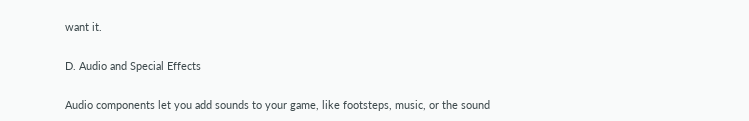want it.

D. Audio and Special Effects

Audio components let you add sounds to your game, like footsteps, music, or the sound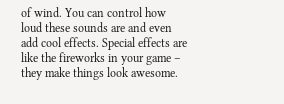of wind. You can control how loud these sounds are and even add cool effects. Special effects are like the fireworks in your game – they make things look awesome.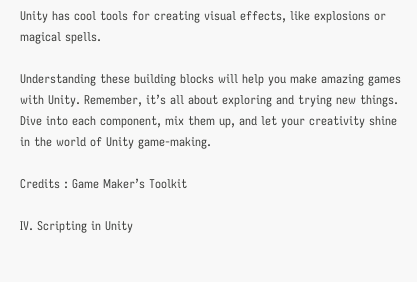Unity has cool tools for creating visual effects, like explosions or magical spells.

Understanding these building blocks will help you make amazing games with Unity. Remember, it’s all about exploring and trying new things. Dive into each component, mix them up, and let your creativity shine in the world of Unity game-making.

Credits : Game Maker’s Toolkit

IV. Scripting in Unity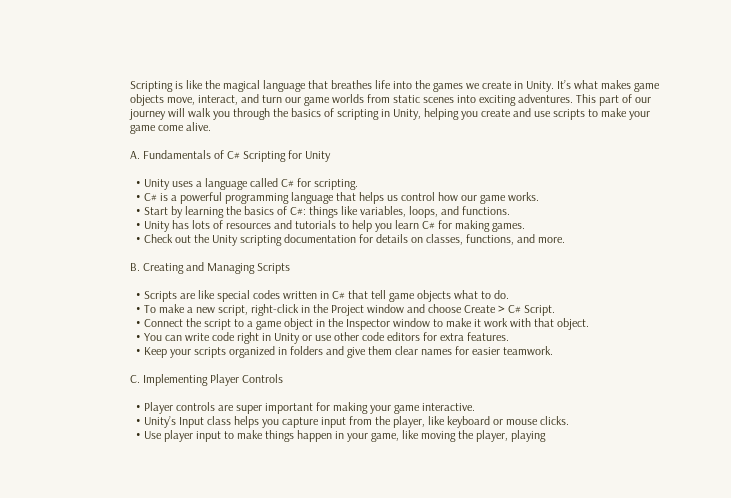Scripting is like the magical language that breathes life into the games we create in Unity. It’s what makes game objects move, interact, and turn our game worlds from static scenes into exciting adventures. This part of our journey will walk you through the basics of scripting in Unity, helping you create and use scripts to make your game come alive.

A. Fundamentals of C# Scripting for Unity

  • Unity uses a language called C# for scripting.
  • C# is a powerful programming language that helps us control how our game works.
  • Start by learning the basics of C#: things like variables, loops, and functions.
  • Unity has lots of resources and tutorials to help you learn C# for making games.
  • Check out the Unity scripting documentation for details on classes, functions, and more.

B. Creating and Managing Scripts

  • Scripts are like special codes written in C# that tell game objects what to do.
  • To make a new script, right-click in the Project window and choose Create > C# Script.
  • Connect the script to a game object in the Inspector window to make it work with that object.
  • You can write code right in Unity or use other code editors for extra features.
  • Keep your scripts organized in folders and give them clear names for easier teamwork.

C. Implementing Player Controls

  • Player controls are super important for making your game interactive.
  • Unity’s Input class helps you capture input from the player, like keyboard or mouse clicks.
  • Use player input to make things happen in your game, like moving the player, playing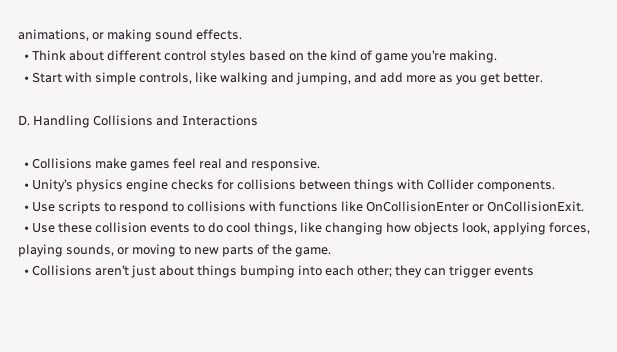animations, or making sound effects.
  • Think about different control styles based on the kind of game you’re making.
  • Start with simple controls, like walking and jumping, and add more as you get better.

D. Handling Collisions and Interactions

  • Collisions make games feel real and responsive.
  • Unity’s physics engine checks for collisions between things with Collider components.
  • Use scripts to respond to collisions with functions like OnCollisionEnter or OnCollisionExit.
  • Use these collision events to do cool things, like changing how objects look, applying forces, playing sounds, or moving to new parts of the game.
  • Collisions aren’t just about things bumping into each other; they can trigger events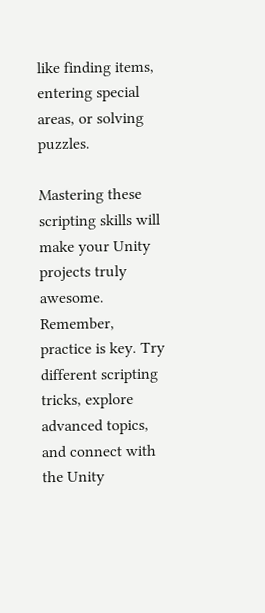like finding items, entering special areas, or solving puzzles.

Mastering these scripting skills will make your Unity projects truly awesome. Remember, practice is key. Try different scripting tricks, explore advanced topics, and connect with the Unity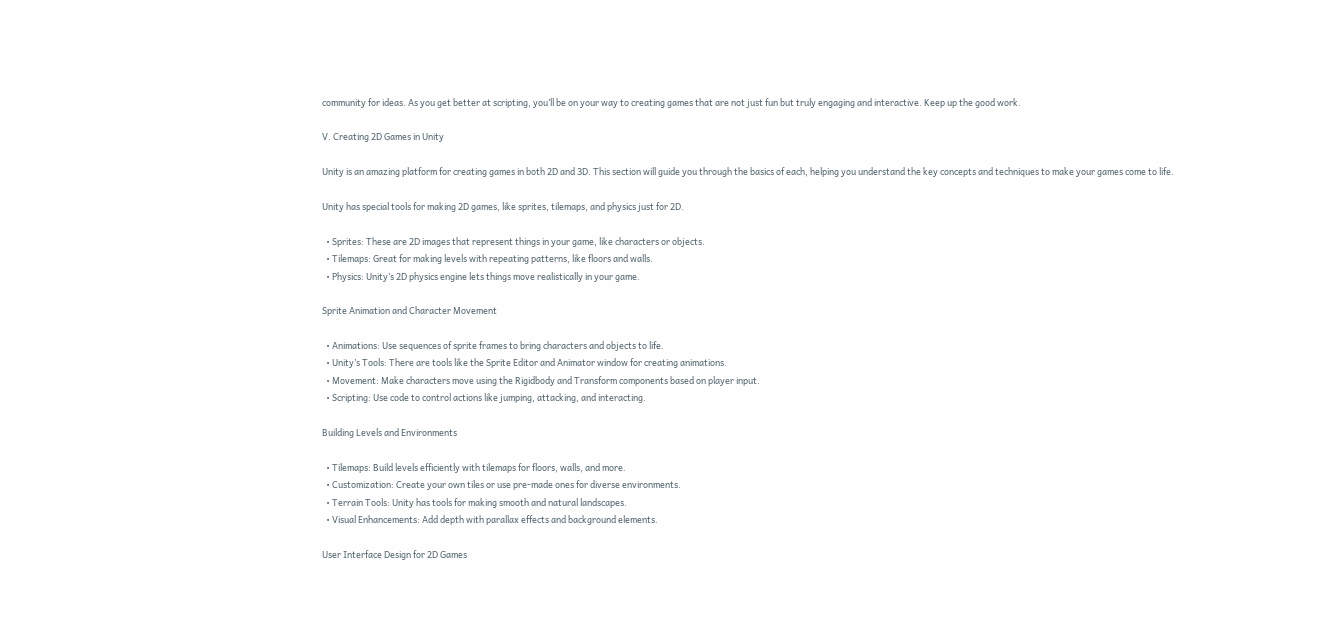community for ideas. As you get better at scripting, you’ll be on your way to creating games that are not just fun but truly engaging and interactive. Keep up the good work.

V. Creating 2D Games in Unity

Unity is an amazing platform for creating games in both 2D and 3D. This section will guide you through the basics of each, helping you understand the key concepts and techniques to make your games come to life.

Unity has special tools for making 2D games, like sprites, tilemaps, and physics just for 2D.

  • Sprites: These are 2D images that represent things in your game, like characters or objects.
  • Tilemaps: Great for making levels with repeating patterns, like floors and walls.
  • Physics: Unity’s 2D physics engine lets things move realistically in your game.

Sprite Animation and Character Movement

  • Animations: Use sequences of sprite frames to bring characters and objects to life.
  • Unity’s Tools: There are tools like the Sprite Editor and Animator window for creating animations.
  • Movement: Make characters move using the Rigidbody and Transform components based on player input.
  • Scripting: Use code to control actions like jumping, attacking, and interacting.

Building Levels and Environments

  • Tilemaps: Build levels efficiently with tilemaps for floors, walls, and more.
  • Customization: Create your own tiles or use pre-made ones for diverse environments.
  • Terrain Tools: Unity has tools for making smooth and natural landscapes.
  • Visual Enhancements: Add depth with parallax effects and background elements.

User Interface Design for 2D Games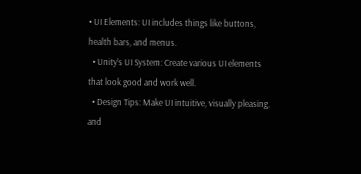• UI Elements: UI includes things like buttons, health bars, and menus.
  • Unity’s UI System: Create various UI elements that look good and work well.
  • Design Tips: Make UI intuitive, visually pleasing, and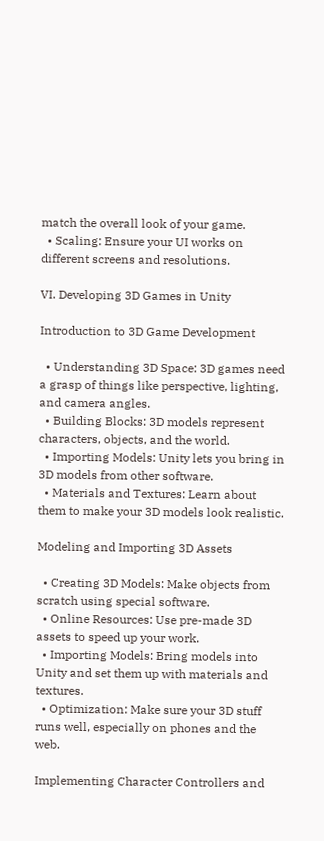match the overall look of your game.
  • Scaling: Ensure your UI works on different screens and resolutions.

VI. Developing 3D Games in Unity

Introduction to 3D Game Development

  • Understanding 3D Space: 3D games need a grasp of things like perspective, lighting, and camera angles.
  • Building Blocks: 3D models represent characters, objects, and the world.
  • Importing Models: Unity lets you bring in 3D models from other software.
  • Materials and Textures: Learn about them to make your 3D models look realistic.

Modeling and Importing 3D Assets

  • Creating 3D Models: Make objects from scratch using special software.
  • Online Resources: Use pre-made 3D assets to speed up your work.
  • Importing Models: Bring models into Unity and set them up with materials and textures.
  • Optimization: Make sure your 3D stuff runs well, especially on phones and the web.

Implementing Character Controllers and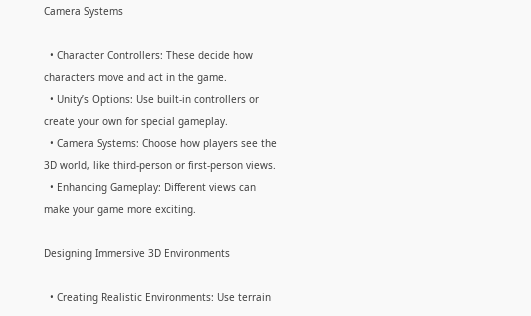Camera Systems

  • Character Controllers: These decide how characters move and act in the game.
  • Unity’s Options: Use built-in controllers or create your own for special gameplay.
  • Camera Systems: Choose how players see the 3D world, like third-person or first-person views.
  • Enhancing Gameplay: Different views can make your game more exciting.

Designing Immersive 3D Environments

  • Creating Realistic Environments: Use terrain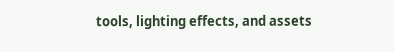tools, lighting effects, and assets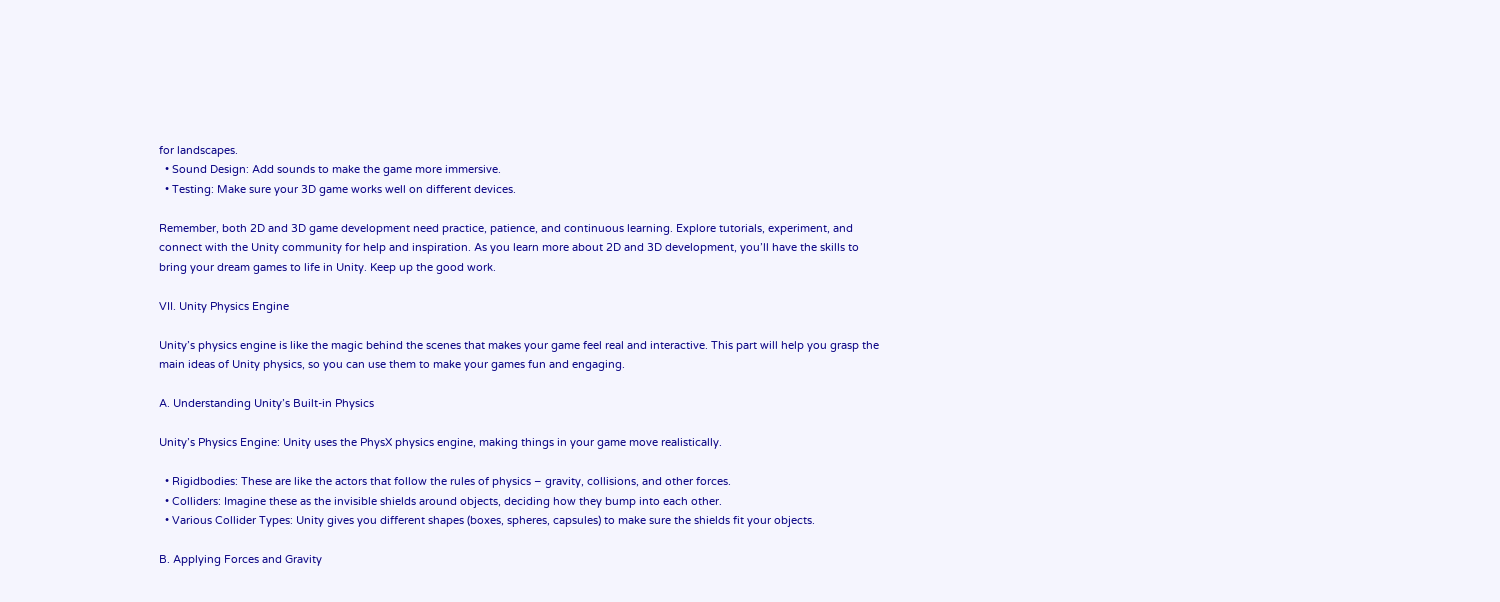for landscapes.
  • Sound Design: Add sounds to make the game more immersive.
  • Testing: Make sure your 3D game works well on different devices.

Remember, both 2D and 3D game development need practice, patience, and continuous learning. Explore tutorials, experiment, and connect with the Unity community for help and inspiration. As you learn more about 2D and 3D development, you’ll have the skills to bring your dream games to life in Unity. Keep up the good work.

VII. Unity Physics Engine

Unity’s physics engine is like the magic behind the scenes that makes your game feel real and interactive. This part will help you grasp the main ideas of Unity physics, so you can use them to make your games fun and engaging.

A. Understanding Unity’s Built-in Physics

Unity’s Physics Engine: Unity uses the PhysX physics engine, making things in your game move realistically.

  • Rigidbodies: These are like the actors that follow the rules of physics – gravity, collisions, and other forces.
  • Colliders: Imagine these as the invisible shields around objects, deciding how they bump into each other.
  • Various Collider Types: Unity gives you different shapes (boxes, spheres, capsules) to make sure the shields fit your objects.

B. Applying Forces and Gravity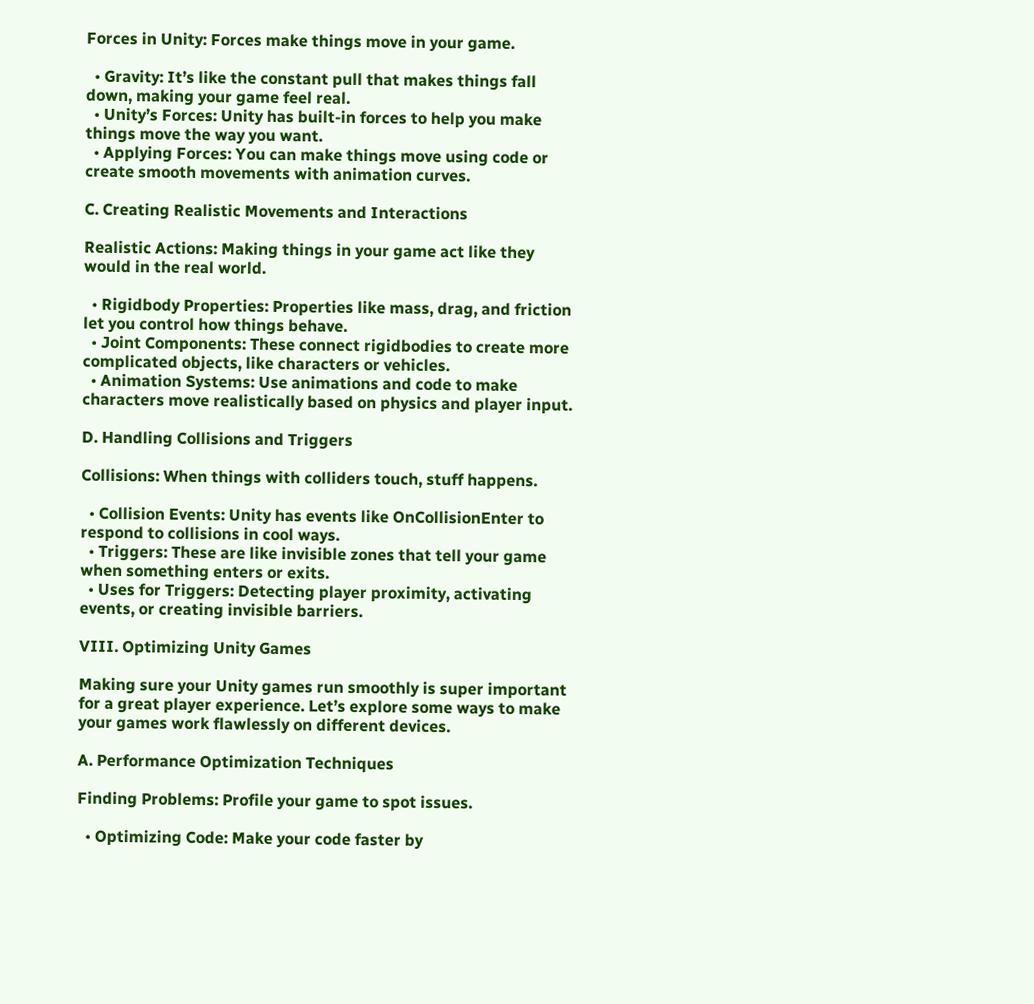Forces in Unity: Forces make things move in your game.

  • Gravity: It’s like the constant pull that makes things fall down, making your game feel real.
  • Unity’s Forces: Unity has built-in forces to help you make things move the way you want.
  • Applying Forces: You can make things move using code or create smooth movements with animation curves.

C. Creating Realistic Movements and Interactions

Realistic Actions: Making things in your game act like they would in the real world.

  • Rigidbody Properties: Properties like mass, drag, and friction let you control how things behave.
  • Joint Components: These connect rigidbodies to create more complicated objects, like characters or vehicles.
  • Animation Systems: Use animations and code to make characters move realistically based on physics and player input.

D. Handling Collisions and Triggers

Collisions: When things with colliders touch, stuff happens.

  • Collision Events: Unity has events like OnCollisionEnter to respond to collisions in cool ways.
  • Triggers: These are like invisible zones that tell your game when something enters or exits.
  • Uses for Triggers: Detecting player proximity, activating events, or creating invisible barriers.

VIII. Optimizing Unity Games

Making sure your Unity games run smoothly is super important for a great player experience. Let’s explore some ways to make your games work flawlessly on different devices.

A. Performance Optimization Techniques

Finding Problems: Profile your game to spot issues.

  • Optimizing Code: Make your code faster by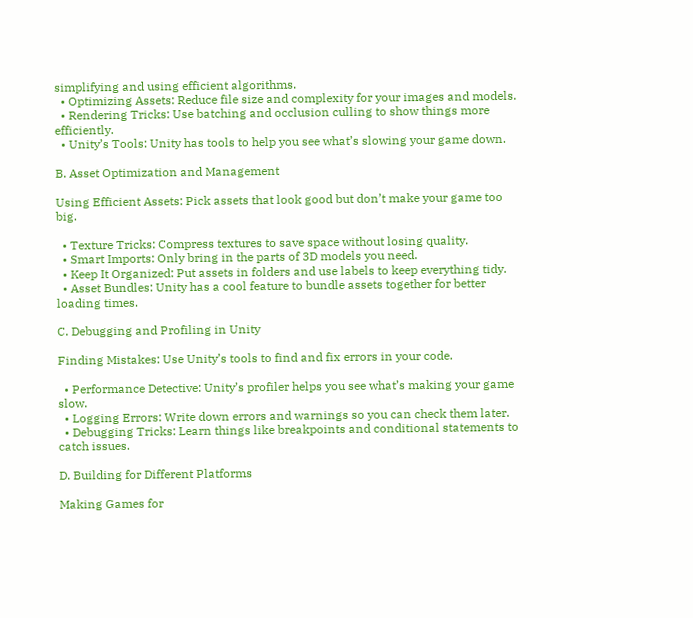simplifying and using efficient algorithms.
  • Optimizing Assets: Reduce file size and complexity for your images and models.
  • Rendering Tricks: Use batching and occlusion culling to show things more efficiently.
  • Unity’s Tools: Unity has tools to help you see what’s slowing your game down.

B. Asset Optimization and Management

Using Efficient Assets: Pick assets that look good but don’t make your game too big.

  • Texture Tricks: Compress textures to save space without losing quality.
  • Smart Imports: Only bring in the parts of 3D models you need.
  • Keep It Organized: Put assets in folders and use labels to keep everything tidy.
  • Asset Bundles: Unity has a cool feature to bundle assets together for better loading times.

C. Debugging and Profiling in Unity

Finding Mistakes: Use Unity’s tools to find and fix errors in your code.

  • Performance Detective: Unity’s profiler helps you see what’s making your game slow.
  • Logging Errors: Write down errors and warnings so you can check them later.
  • Debugging Tricks: Learn things like breakpoints and conditional statements to catch issues.

D. Building for Different Platforms

Making Games for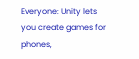Everyone: Unity lets you create games for phones,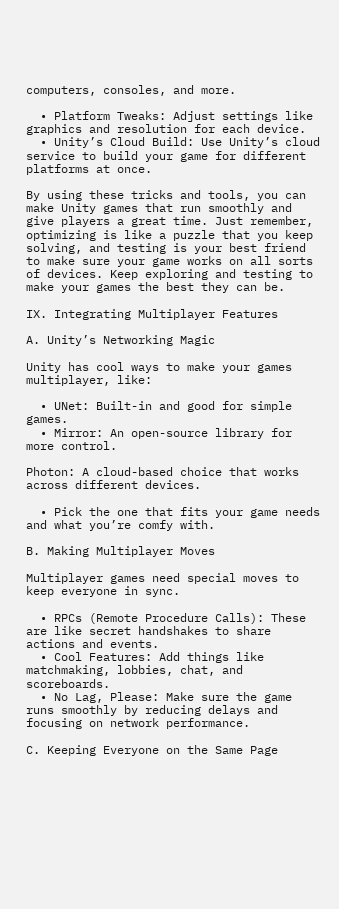computers, consoles, and more.

  • Platform Tweaks: Adjust settings like graphics and resolution for each device.
  • Unity’s Cloud Build: Use Unity’s cloud service to build your game for different platforms at once.

By using these tricks and tools, you can make Unity games that run smoothly and give players a great time. Just remember, optimizing is like a puzzle that you keep solving, and testing is your best friend to make sure your game works on all sorts of devices. Keep exploring and testing to make your games the best they can be.

IX. Integrating Multiplayer Features

A. Unity’s Networking Magic

Unity has cool ways to make your games multiplayer, like:

  • UNet: Built-in and good for simple games.
  • Mirror: An open-source library for more control.

Photon: A cloud-based choice that works across different devices.

  • Pick the one that fits your game needs and what you’re comfy with.

B. Making Multiplayer Moves

Multiplayer games need special moves to keep everyone in sync.

  • RPCs (Remote Procedure Calls): These are like secret handshakes to share actions and events.
  • Cool Features: Add things like matchmaking, lobbies, chat, and scoreboards.
  • No Lag, Please: Make sure the game runs smoothly by reducing delays and focusing on network performance.

C. Keeping Everyone on the Same Page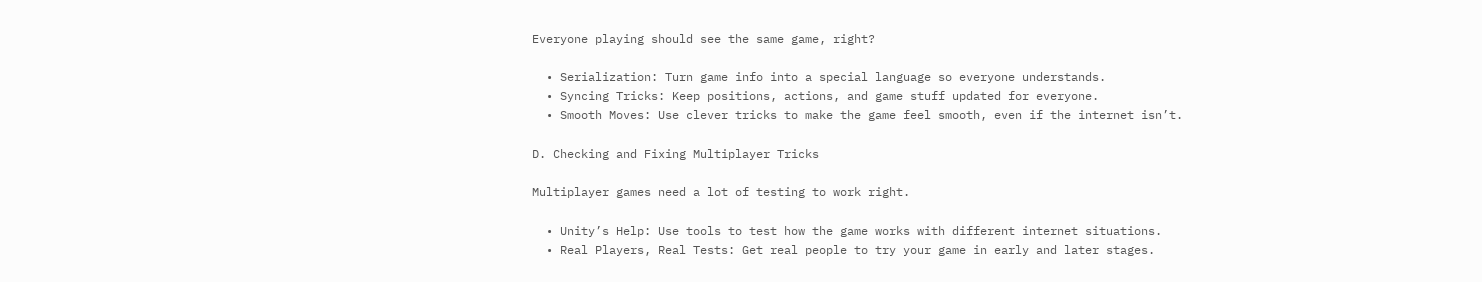Everyone playing should see the same game, right?

  • Serialization: Turn game info into a special language so everyone understands.
  • Syncing Tricks: Keep positions, actions, and game stuff updated for everyone.
  • Smooth Moves: Use clever tricks to make the game feel smooth, even if the internet isn’t.

D. Checking and Fixing Multiplayer Tricks

Multiplayer games need a lot of testing to work right.

  • Unity’s Help: Use tools to test how the game works with different internet situations.
  • Real Players, Real Tests: Get real people to try your game in early and later stages.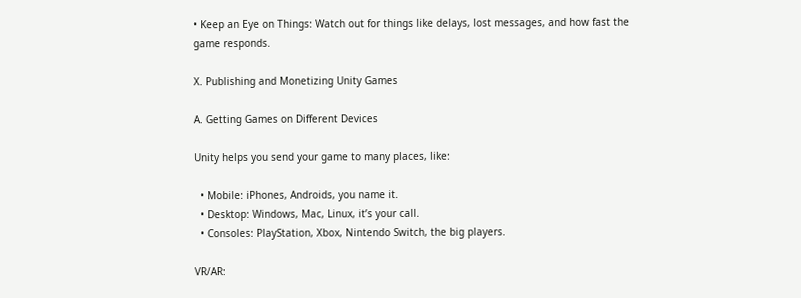• Keep an Eye on Things: Watch out for things like delays, lost messages, and how fast the game responds.

X. Publishing and Monetizing Unity Games

A. Getting Games on Different Devices

Unity helps you send your game to many places, like:

  • Mobile: iPhones, Androids, you name it.
  • Desktop: Windows, Mac, Linux, it’s your call.
  • Consoles: PlayStation, Xbox, Nintendo Switch, the big players.

VR/AR: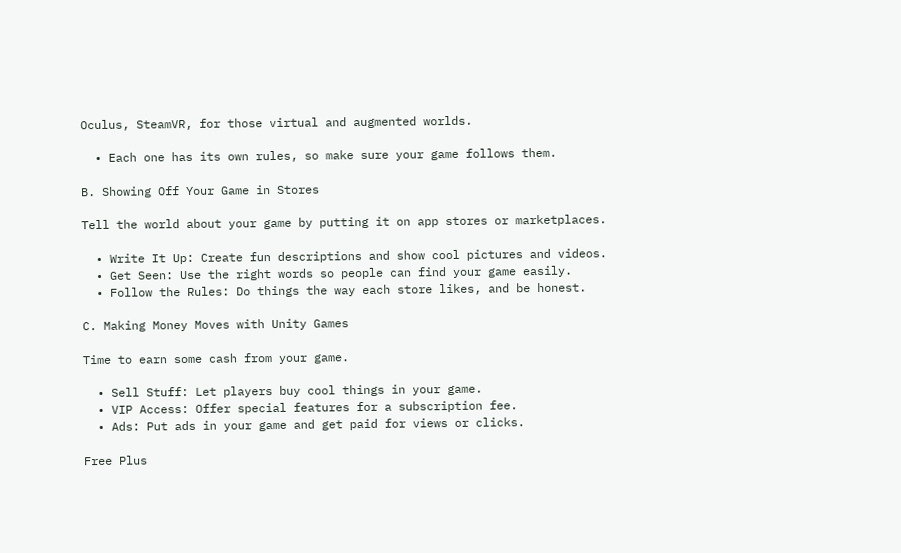Oculus, SteamVR, for those virtual and augmented worlds.

  • Each one has its own rules, so make sure your game follows them.

B. Showing Off Your Game in Stores

Tell the world about your game by putting it on app stores or marketplaces.

  • Write It Up: Create fun descriptions and show cool pictures and videos.
  • Get Seen: Use the right words so people can find your game easily.
  • Follow the Rules: Do things the way each store likes, and be honest.

C. Making Money Moves with Unity Games

Time to earn some cash from your game.

  • Sell Stuff: Let players buy cool things in your game.
  • VIP Access: Offer special features for a subscription fee.
  • Ads: Put ads in your game and get paid for views or clicks.

Free Plus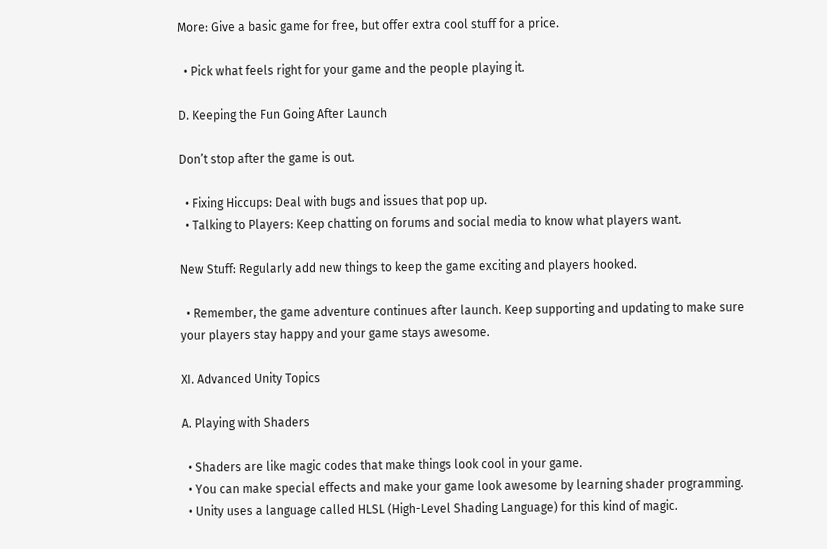More: Give a basic game for free, but offer extra cool stuff for a price.

  • Pick what feels right for your game and the people playing it.

D. Keeping the Fun Going After Launch

Don’t stop after the game is out.

  • Fixing Hiccups: Deal with bugs and issues that pop up.
  • Talking to Players: Keep chatting on forums and social media to know what players want.

New Stuff: Regularly add new things to keep the game exciting and players hooked.

  • Remember, the game adventure continues after launch. Keep supporting and updating to make sure your players stay happy and your game stays awesome.

XI. Advanced Unity Topics

A. Playing with Shaders

  • Shaders are like magic codes that make things look cool in your game.
  • You can make special effects and make your game look awesome by learning shader programming.
  • Unity uses a language called HLSL (High-Level Shading Language) for this kind of magic.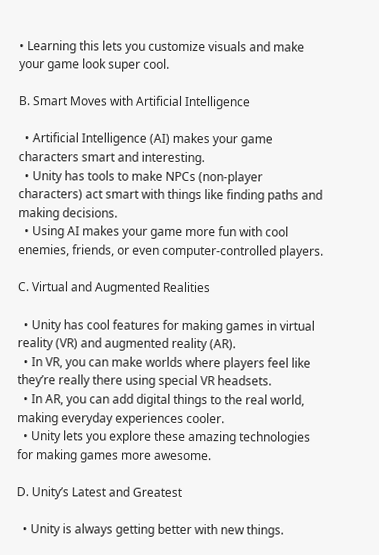• Learning this lets you customize visuals and make your game look super cool.

B. Smart Moves with Artificial Intelligence

  • Artificial Intelligence (AI) makes your game characters smart and interesting.
  • Unity has tools to make NPCs (non-player characters) act smart with things like finding paths and making decisions.
  • Using AI makes your game more fun with cool enemies, friends, or even computer-controlled players.

C. Virtual and Augmented Realities

  • Unity has cool features for making games in virtual reality (VR) and augmented reality (AR).
  • In VR, you can make worlds where players feel like they’re really there using special VR headsets.
  • In AR, you can add digital things to the real world, making everyday experiences cooler.
  • Unity lets you explore these amazing technologies for making games more awesome.

D. Unity’s Latest and Greatest

  • Unity is always getting better with new things.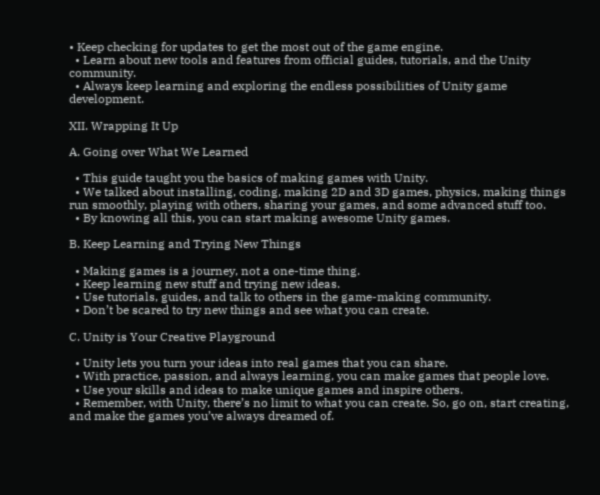• Keep checking for updates to get the most out of the game engine.
  • Learn about new tools and features from official guides, tutorials, and the Unity community.
  • Always keep learning and exploring the endless possibilities of Unity game development.

XII. Wrapping It Up

A. Going over What We Learned

  • This guide taught you the basics of making games with Unity.
  • We talked about installing, coding, making 2D and 3D games, physics, making things run smoothly, playing with others, sharing your games, and some advanced stuff too.
  • By knowing all this, you can start making awesome Unity games.

B. Keep Learning and Trying New Things

  • Making games is a journey, not a one-time thing.
  • Keep learning new stuff and trying new ideas.
  • Use tutorials, guides, and talk to others in the game-making community.
  • Don’t be scared to try new things and see what you can create.

C. Unity is Your Creative Playground

  • Unity lets you turn your ideas into real games that you can share.
  • With practice, passion, and always learning, you can make games that people love.
  • Use your skills and ideas to make unique games and inspire others.
  • Remember, with Unity, there’s no limit to what you can create. So, go on, start creating, and make the games you’ve always dreamed of.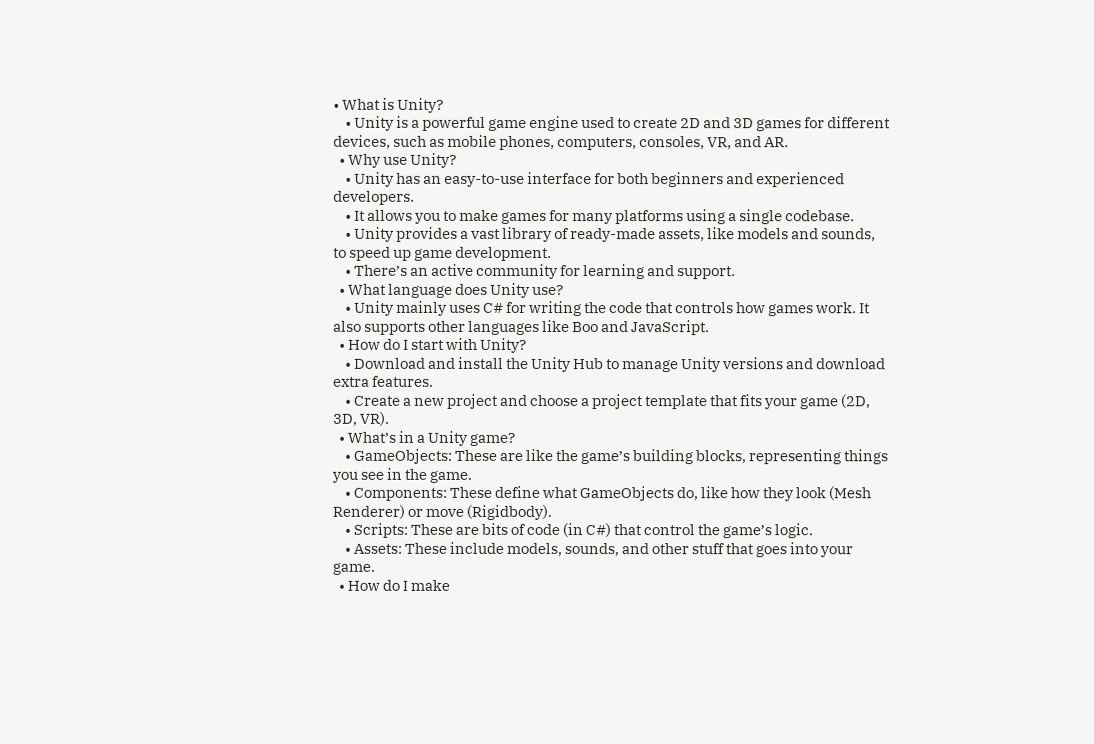• What is Unity?
    • Unity is a powerful game engine used to create 2D and 3D games for different devices, such as mobile phones, computers, consoles, VR, and AR.
  • Why use Unity?
    • Unity has an easy-to-use interface for both beginners and experienced developers.
    • It allows you to make games for many platforms using a single codebase.
    • Unity provides a vast library of ready-made assets, like models and sounds, to speed up game development.
    • There’s an active community for learning and support.
  • What language does Unity use?
    • Unity mainly uses C# for writing the code that controls how games work. It also supports other languages like Boo and JavaScript.
  • How do I start with Unity?
    • Download and install the Unity Hub to manage Unity versions and download extra features.
    • Create a new project and choose a project template that fits your game (2D, 3D, VR).
  • What’s in a Unity game?
    • GameObjects: These are like the game’s building blocks, representing things you see in the game.
    • Components: These define what GameObjects do, like how they look (Mesh Renderer) or move (Rigidbody).
    • Scripts: These are bits of code (in C#) that control the game’s logic.
    • Assets: These include models, sounds, and other stuff that goes into your game.
  • How do I make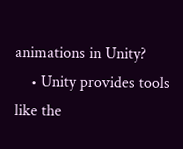animations in Unity?
    • Unity provides tools like the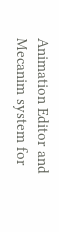Animation Editor and Mecanim system for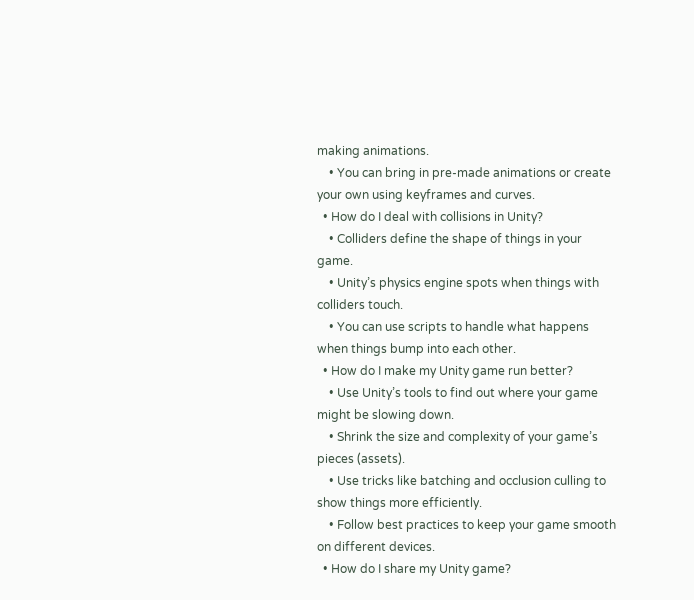making animations.
    • You can bring in pre-made animations or create your own using keyframes and curves.
  • How do I deal with collisions in Unity?
    • Colliders define the shape of things in your game.
    • Unity’s physics engine spots when things with colliders touch.
    • You can use scripts to handle what happens when things bump into each other.
  • How do I make my Unity game run better?
    • Use Unity’s tools to find out where your game might be slowing down.
    • Shrink the size and complexity of your game’s pieces (assets).
    • Use tricks like batching and occlusion culling to show things more efficiently.
    • Follow best practices to keep your game smooth on different devices.
  • How do I share my Unity game?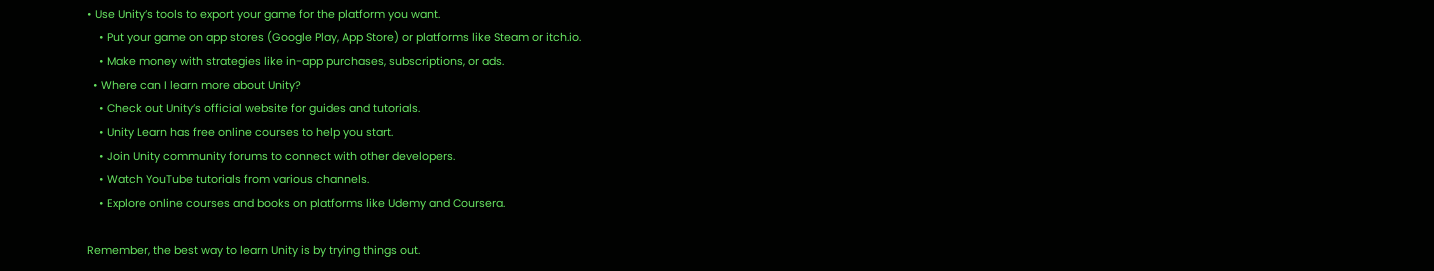• Use Unity’s tools to export your game for the platform you want.
    • Put your game on app stores (Google Play, App Store) or platforms like Steam or itch.io.
    • Make money with strategies like in-app purchases, subscriptions, or ads.
  • Where can I learn more about Unity?
    • Check out Unity’s official website for guides and tutorials.
    • Unity Learn has free online courses to help you start.
    • Join Unity community forums to connect with other developers.
    • Watch YouTube tutorials from various channels.
    • Explore online courses and books on platforms like Udemy and Coursera.

Remember, the best way to learn Unity is by trying things out.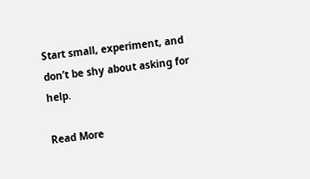Start small, experiment, and don’t be shy about asking for help.

Read More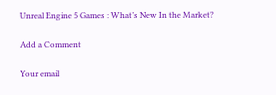Unreal Engine 5 Games : What’s New In the Market?

Add a Comment

Your email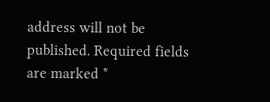address will not be published. Required fields are marked *